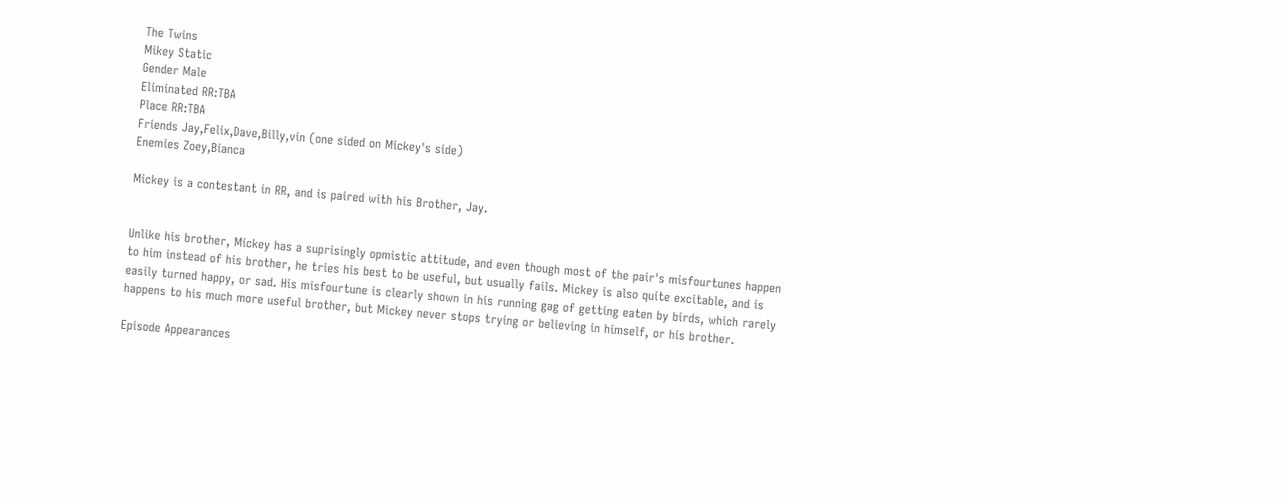The Twins
Mikey Static
Gender Male
Eliminated RR:TBA
Place RR:TBA
Friends Jay,Felix,Dave,Billy,vin (one sided on Mickey's side)
Enemies Zoey,Bianca

Mickey is a contestant in RR, and is paired with his Brother, Jay.


Unlike his brother, Mickey has a suprisingly opmistic attitude, and even though most of the pair's misfourtunes happen to him instead of his brother, he tries his best to be useful, but usually fails. Mickey is also quite excitable, and is easily turned happy, or sad. His misfourtune is clearly shown in his running gag of getting eaten by birds, which rarely happens to his much more useful brother, but Mickey never stops trying or believing in himself, or his brother.

Episode Appearances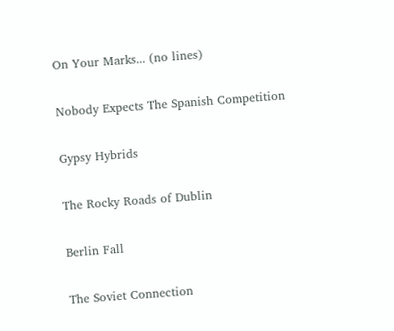On Your Marks... (no lines)

Nobody Expects The Spanish Competition

Gypsy Hybrids

The Rocky Roads of Dublin

Berlin Fall

The Soviet Connection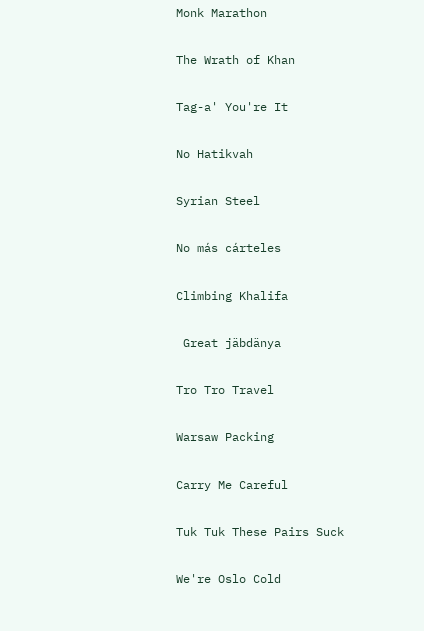Monk Marathon

The Wrath of Khan

Tag-a' You're It

No Hatikvah

Syrian Steel

No más cárteles

Climbing Khalifa

 Great jäbdänya

Tro Tro Travel

Warsaw Packing

Carry Me Careful

Tuk Tuk These Pairs Suck

We're Oslo Cold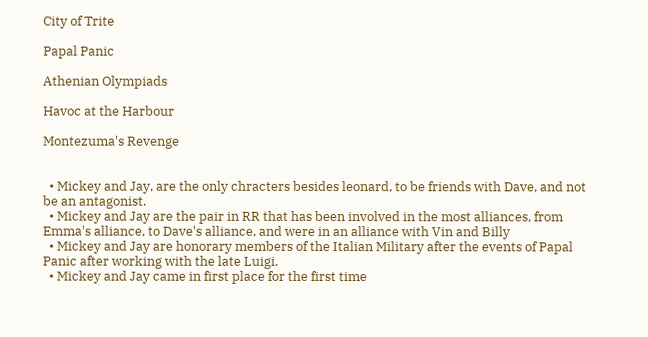City of Trite

Papal Panic

Athenian Olympiads

Havoc at the Harbour

Montezuma's Revenge


  • Mickey and Jay, are the only chracters besides leonard, to be friends with Dave, and not be an antagonist.
  • Mickey and Jay are the pair in RR that has been involved in the most alliances, from Emma's alliance, to Dave's alliance, and were in an alliance with Vin and Billy
  • Mickey and Jay are honorary members of the Italian Military after the events of Papal Panic after working with the late Luigi.
  • Mickey and Jay came in first place for the first time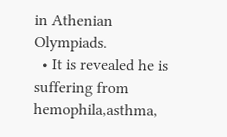in Athenian Olympiads.
  • It is revealed he is suffering from hemophila,asthma,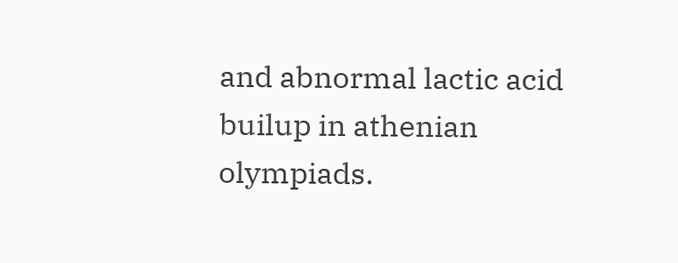and abnormal lactic acid builup in athenian olympiads.